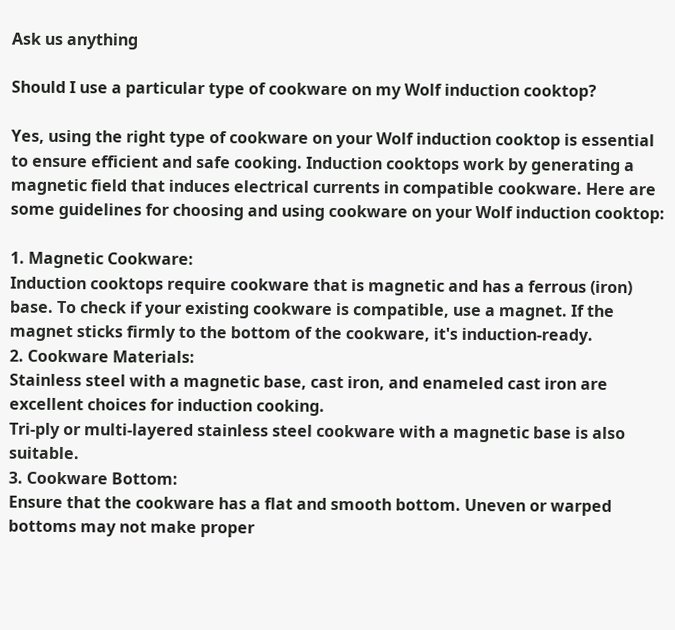Ask us anything

Should I use a particular type of cookware on my Wolf induction cooktop?

Yes, using the right type of cookware on your Wolf induction cooktop is essential to ensure efficient and safe cooking. Induction cooktops work by generating a magnetic field that induces electrical currents in compatible cookware. Here are some guidelines for choosing and using cookware on your Wolf induction cooktop:

1. Magnetic Cookware:
Induction cooktops require cookware that is magnetic and has a ferrous (iron) base. To check if your existing cookware is compatible, use a magnet. If the magnet sticks firmly to the bottom of the cookware, it's induction-ready.
2. Cookware Materials:
Stainless steel with a magnetic base, cast iron, and enameled cast iron are excellent choices for induction cooking.
Tri-ply or multi-layered stainless steel cookware with a magnetic base is also suitable.
3. Cookware Bottom:
Ensure that the cookware has a flat and smooth bottom. Uneven or warped bottoms may not make proper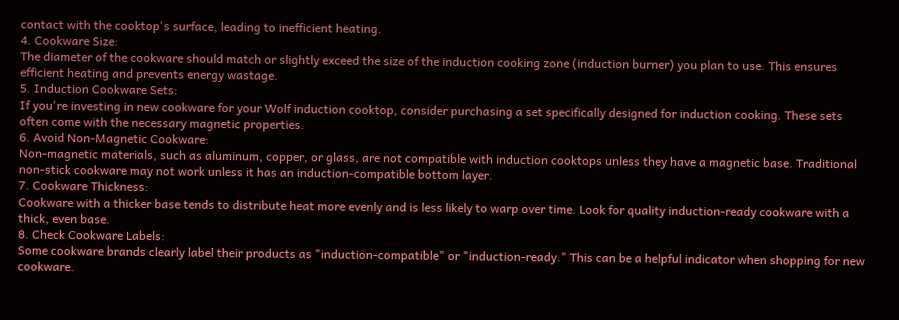contact with the cooktop's surface, leading to inefficient heating.
4. Cookware Size:
The diameter of the cookware should match or slightly exceed the size of the induction cooking zone (induction burner) you plan to use. This ensures efficient heating and prevents energy wastage.
5. Induction Cookware Sets:
If you're investing in new cookware for your Wolf induction cooktop, consider purchasing a set specifically designed for induction cooking. These sets often come with the necessary magnetic properties.
6. Avoid Non-Magnetic Cookware:
Non-magnetic materials, such as aluminum, copper, or glass, are not compatible with induction cooktops unless they have a magnetic base. Traditional non-stick cookware may not work unless it has an induction-compatible bottom layer.
7. Cookware Thickness:
Cookware with a thicker base tends to distribute heat more evenly and is less likely to warp over time. Look for quality induction-ready cookware with a thick, even base.
8. Check Cookware Labels:
Some cookware brands clearly label their products as "induction-compatible" or "induction-ready." This can be a helpful indicator when shopping for new cookware.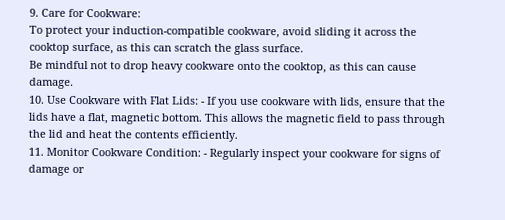9. Care for Cookware:
To protect your induction-compatible cookware, avoid sliding it across the cooktop surface, as this can scratch the glass surface.
Be mindful not to drop heavy cookware onto the cooktop, as this can cause damage.
10. Use Cookware with Flat Lids: - If you use cookware with lids, ensure that the lids have a flat, magnetic bottom. This allows the magnetic field to pass through the lid and heat the contents efficiently.
11. Monitor Cookware Condition: - Regularly inspect your cookware for signs of damage or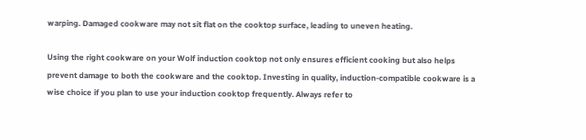warping. Damaged cookware may not sit flat on the cooktop surface, leading to uneven heating.

Using the right cookware on your Wolf induction cooktop not only ensures efficient cooking but also helps prevent damage to both the cookware and the cooktop. Investing in quality, induction-compatible cookware is a wise choice if you plan to use your induction cooktop frequently. Always refer to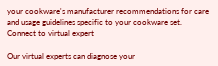your cookware's manufacturer recommendations for care and usage guidelines specific to your cookware set.
Connect to virtual expert

Our virtual experts can diagnose your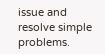issue and resolve simple problems.